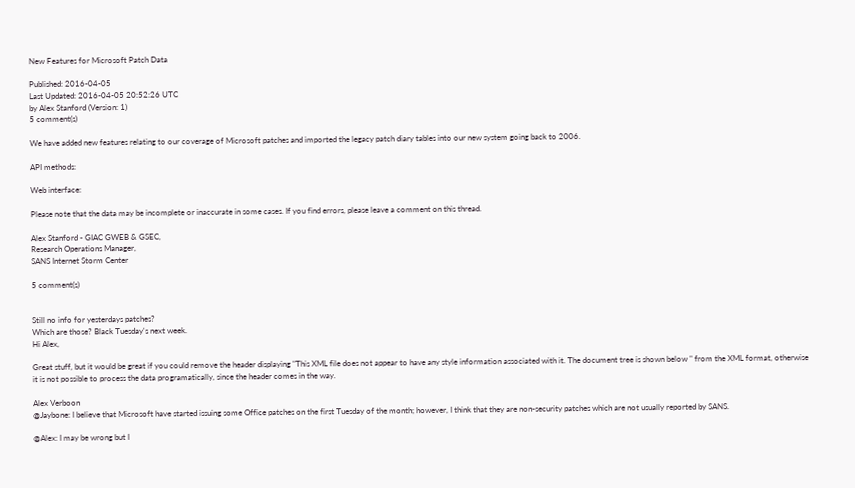New Features for Microsoft Patch Data

Published: 2016-04-05
Last Updated: 2016-04-05 20:52:26 UTC
by Alex Stanford (Version: 1)
5 comment(s)

We have added new features relating to our coverage of Microsoft patches and imported the legacy patch diary tables into our new system going back to 2006.

API methods:

Web interface:

Please note that the data may be incomplete or inaccurate in some cases. If you find errors, please leave a comment on this thread.

Alex Stanford - GIAC GWEB & GSEC,
Research Operations Manager,
SANS Internet Storm Center

5 comment(s)


Still no info for yesterdays patches?
Which are those? Black Tuesday's next week.
Hi Alex,

Great stuff, but it would be great if you could remove the header displaying "This XML file does not appear to have any style information associated with it. The document tree is shown below " from the XML format, otherwise it is not possible to process the data programatically, since the header comes in the way.

Alex Verboon
@Jaybone: I believe that Microsoft have started issuing some Office patches on the first Tuesday of the month; however, I think that they are non-security patches which are not usually reported by SANS.

@Alex: I may be wrong but I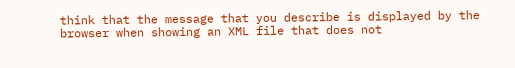think that the message that you describe is displayed by the browser when showing an XML file that does not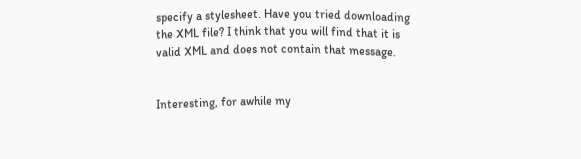specify a stylesheet. Have you tried downloading the XML file? I think that you will find that it is valid XML and does not contain that message.


Interesting, for awhile my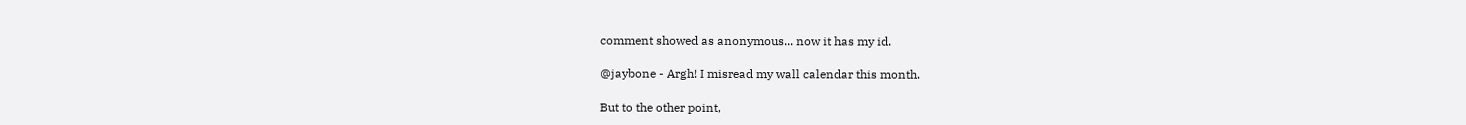comment showed as anonymous... now it has my id.

@jaybone - Argh! I misread my wall calendar this month.

But to the other point,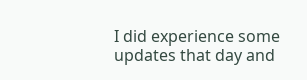I did experience some updates that day and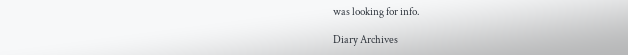was looking for info.

Diary Archives